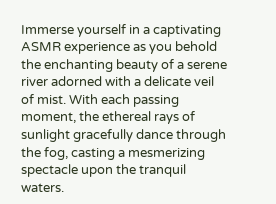Immerse yourself in a captivating ASMR experience as you behold the enchanting beauty of a serene river adorned with a delicate veil of mist. With each passing moment, the ethereal rays of sunlight gracefully dance through the fog, casting a mesmerizing spectacle upon the tranquil waters.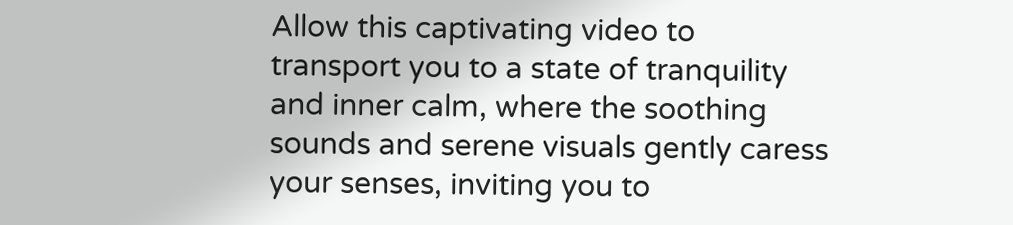Allow this captivating video to transport you to a state of tranquility and inner calm, where the soothing sounds and serene visuals gently caress your senses, inviting you to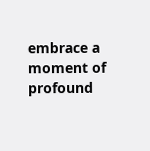embrace a moment of profound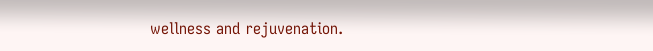wellness and rejuvenation.